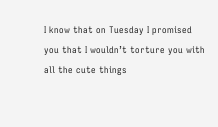I know that on Tuesday I promised you that I wouldn’t torture you with all the cute things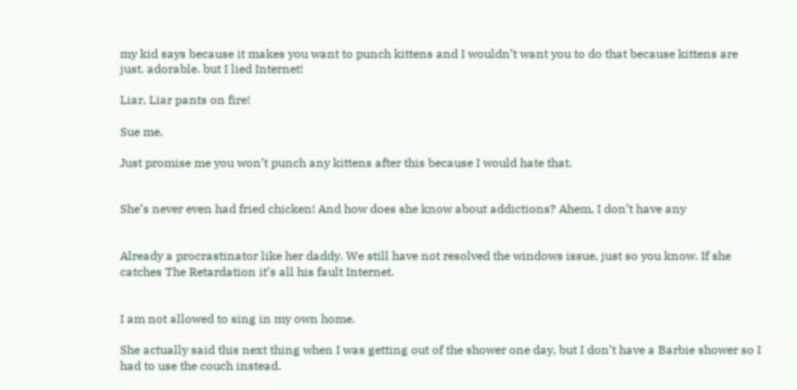my kid says because it makes you want to punch kittens and I wouldn’t want you to do that because kittens are just. adorable. but I lied Internet!

Liar, Liar pants on fire!

Sue me.

Just promise me you won’t punch any kittens after this because I would hate that.


She’s never even had fried chicken! And how does she know about addictions? Ahem, I don’t have any


Already a procrastinator like her daddy. We still have not resolved the windows issue, just so you know. If she catches The Retardation it’s all his fault Internet.


I am not allowed to sing in my own home.

She actually said this next thing when I was getting out of the shower one day, but I don’t have a Barbie shower so I had to use the couch instead.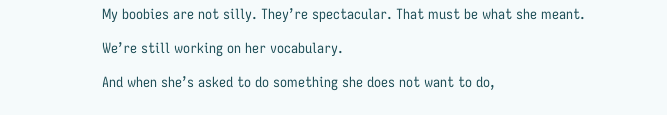My boobies are not silly. They’re spectacular. That must be what she meant.

We’re still working on her vocabulary.

And when she’s asked to do something she does not want to do,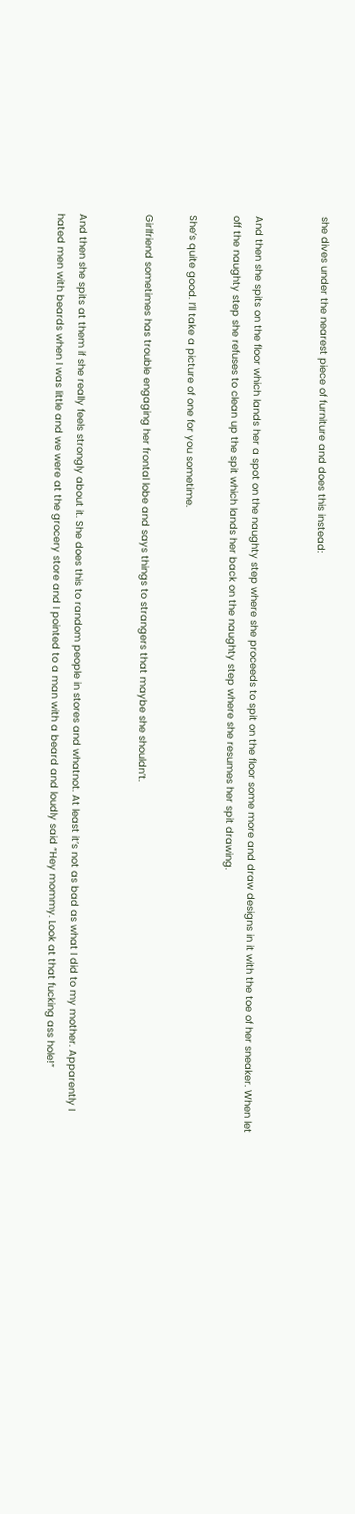she dives under the nearest piece of furniture and does this instead:


And then she spits on the floor which lands her a spot on the naughty step where she proceeds to spit on the floor some more and draw designs in it with the toe of her sneaker. When let off the naughty step she refuses to clean up the spit which lands her back on the naughty step where she resumes her spit drawing.

She’s quite good. I’ll take a picture of one for you sometime.

Girlfriend sometimes has trouble engaging her frontal lobe and says things to strangers that maybe she shouldn’t.


And then she spits at them if she really feels strongly about it. She does this to random people in stores and whatnot. At least it’s not as bad as what I did to my mother. Apparently I hated men with beards when I was little and we were at the grocery store and I pointed to a man with a beard and loudly said “Hey mommy. Look at that fucking ass hole!”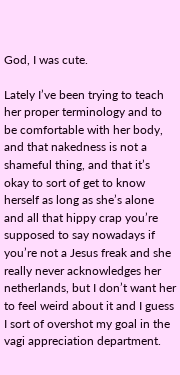God, I was cute.

Lately I’ve been trying to teach her proper terminology and to be comfortable with her body, and that nakedness is not a shameful thing, and that it’s okay to sort of get to know herself as long as she’s alone and all that hippy crap you’re supposed to say nowadays if you’re not a Jesus freak and she really never acknowledges her netherlands, but I don’t want her to feel weird about it and I guess I sort of overshot my goal in the vagi appreciation department.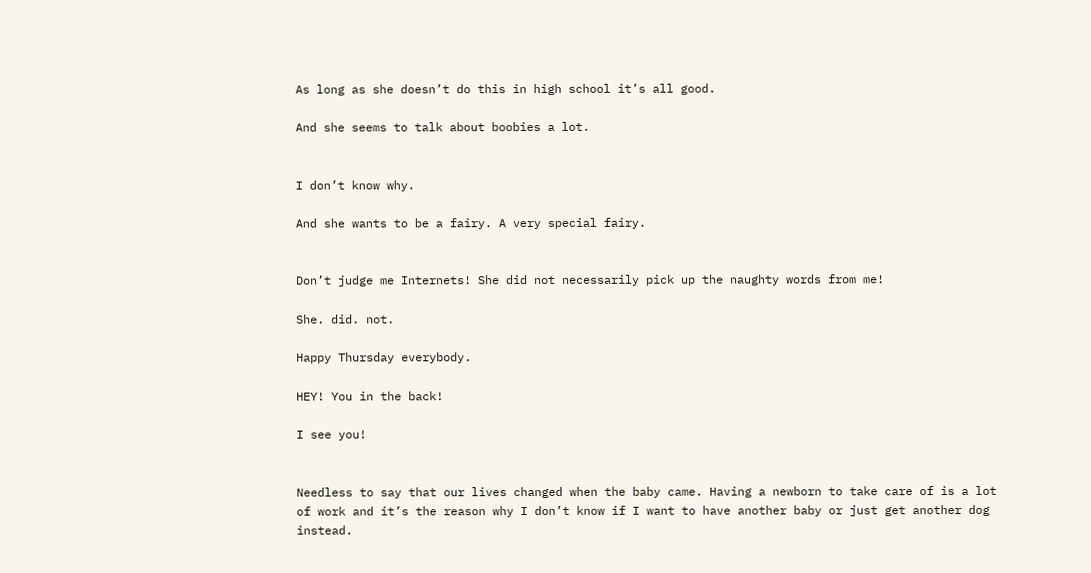As long as she doesn’t do this in high school it’s all good.

And she seems to talk about boobies a lot.


I don’t know why.

And she wants to be a fairy. A very special fairy.


Don’t judge me Internets! She did not necessarily pick up the naughty words from me!

She. did. not.

Happy Thursday everybody.

HEY! You in the back!

I see you!


Needless to say that our lives changed when the baby came. Having a newborn to take care of is a lot of work and it’s the reason why I don’t know if I want to have another baby or just get another dog instead.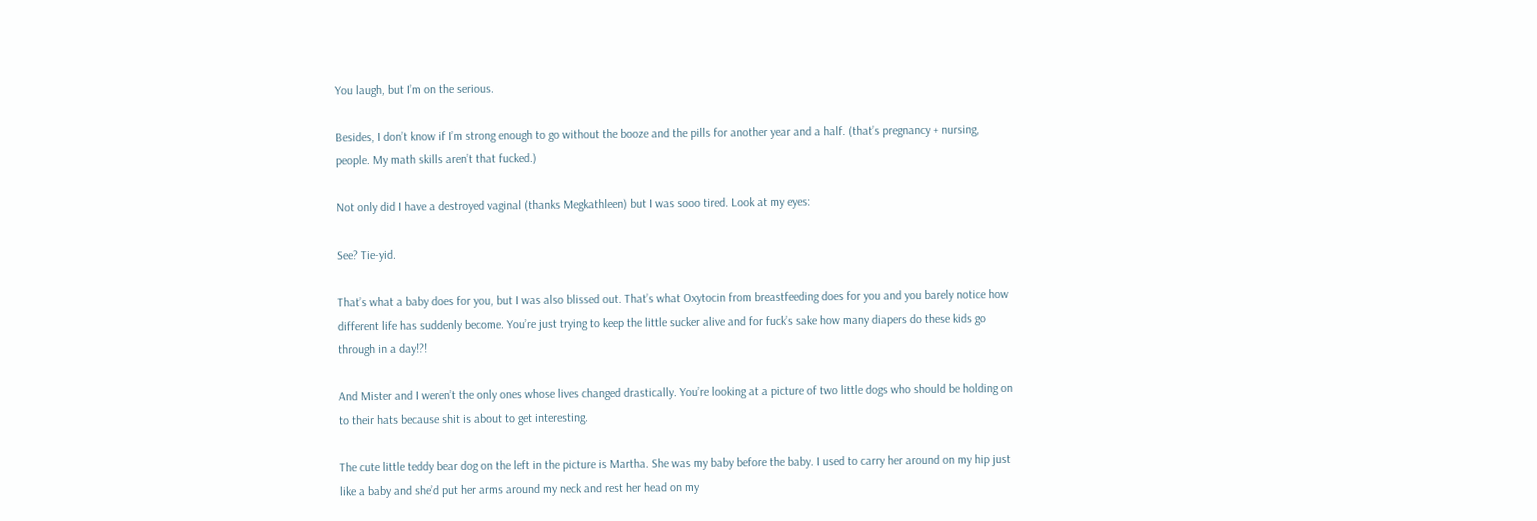You laugh, but I’m on the serious.

Besides, I don’t know if I’m strong enough to go without the booze and the pills for another year and a half. (that’s pregnancy + nursing, people. My math skills aren’t that fucked.)

Not only did I have a destroyed vaginal (thanks Megkathleen) but I was sooo tired. Look at my eyes:

See? Tie-yid.

That’s what a baby does for you, but I was also blissed out. That’s what Oxytocin from breastfeeding does for you and you barely notice how different life has suddenly become. You’re just trying to keep the little sucker alive and for fuck’s sake how many diapers do these kids go through in a day!?!

And Mister and I weren’t the only ones whose lives changed drastically. You’re looking at a picture of two little dogs who should be holding on to their hats because shit is about to get interesting.

The cute little teddy bear dog on the left in the picture is Martha. She was my baby before the baby. I used to carry her around on my hip just like a baby and she’d put her arms around my neck and rest her head on my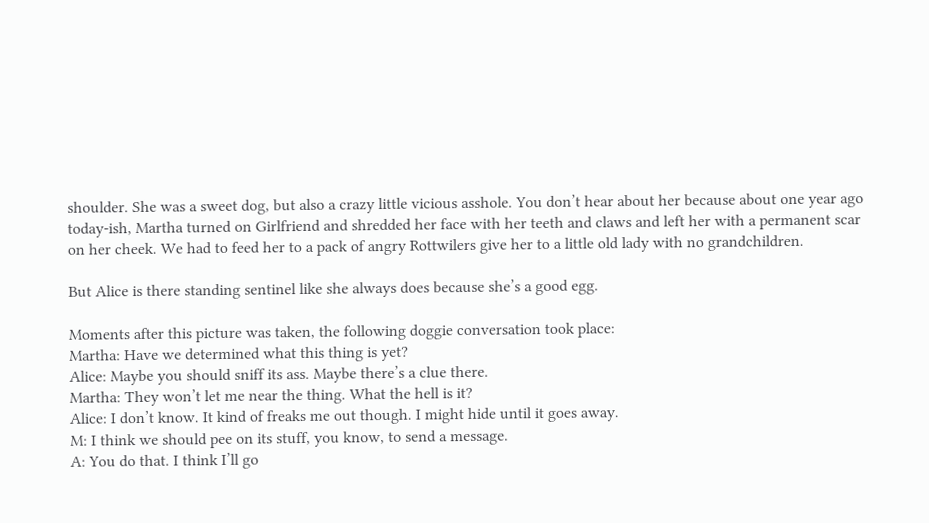shoulder. She was a sweet dog, but also a crazy little vicious asshole. You don’t hear about her because about one year ago today-ish, Martha turned on Girlfriend and shredded her face with her teeth and claws and left her with a permanent scar on her cheek. We had to feed her to a pack of angry Rottwilers give her to a little old lady with no grandchildren.

But Alice is there standing sentinel like she always does because she’s a good egg.

Moments after this picture was taken, the following doggie conversation took place:
Martha: Have we determined what this thing is yet?
Alice: Maybe you should sniff its ass. Maybe there’s a clue there.
Martha: They won’t let me near the thing. What the hell is it?
Alice: I don’t know. It kind of freaks me out though. I might hide until it goes away.
M: I think we should pee on its stuff, you know, to send a message.
A: You do that. I think I’ll go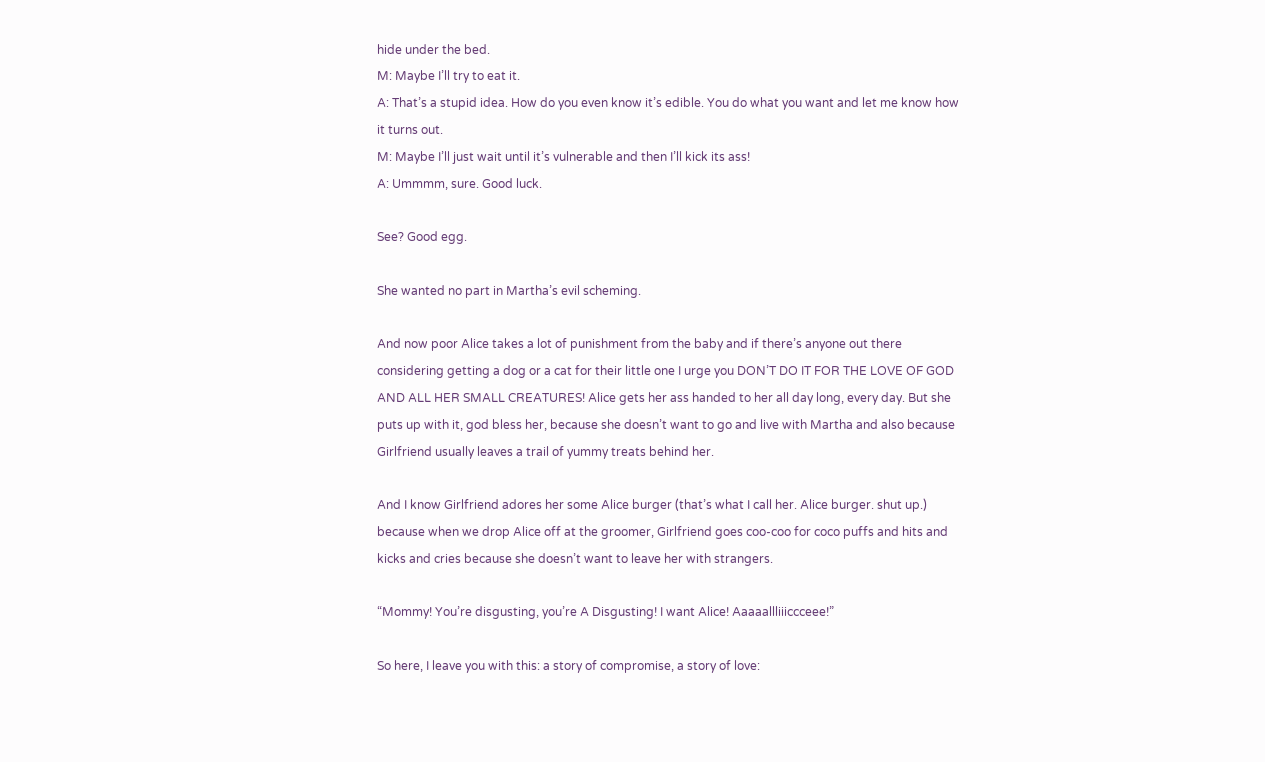hide under the bed.
M: Maybe I’ll try to eat it.
A: That’s a stupid idea. How do you even know it’s edible. You do what you want and let me know how it turns out.
M: Maybe I’ll just wait until it’s vulnerable and then I’ll kick its ass!
A: Ummmm, sure. Good luck.

See? Good egg.

She wanted no part in Martha’s evil scheming.

And now poor Alice takes a lot of punishment from the baby and if there’s anyone out there considering getting a dog or a cat for their little one I urge you DON’T DO IT FOR THE LOVE OF GOD AND ALL HER SMALL CREATURES! Alice gets her ass handed to her all day long, every day. But she puts up with it, god bless her, because she doesn’t want to go and live with Martha and also because Girlfriend usually leaves a trail of yummy treats behind her.

And I know Girlfriend adores her some Alice burger (that’s what I call her. Alice burger. shut up.) because when we drop Alice off at the groomer, Girlfriend goes coo-coo for coco puffs and hits and kicks and cries because she doesn’t want to leave her with strangers.

“Mommy! You’re disgusting, you’re A Disgusting! I want Alice! Aaaaallliiiccceee!”

So here, I leave you with this: a story of compromise, a story of love: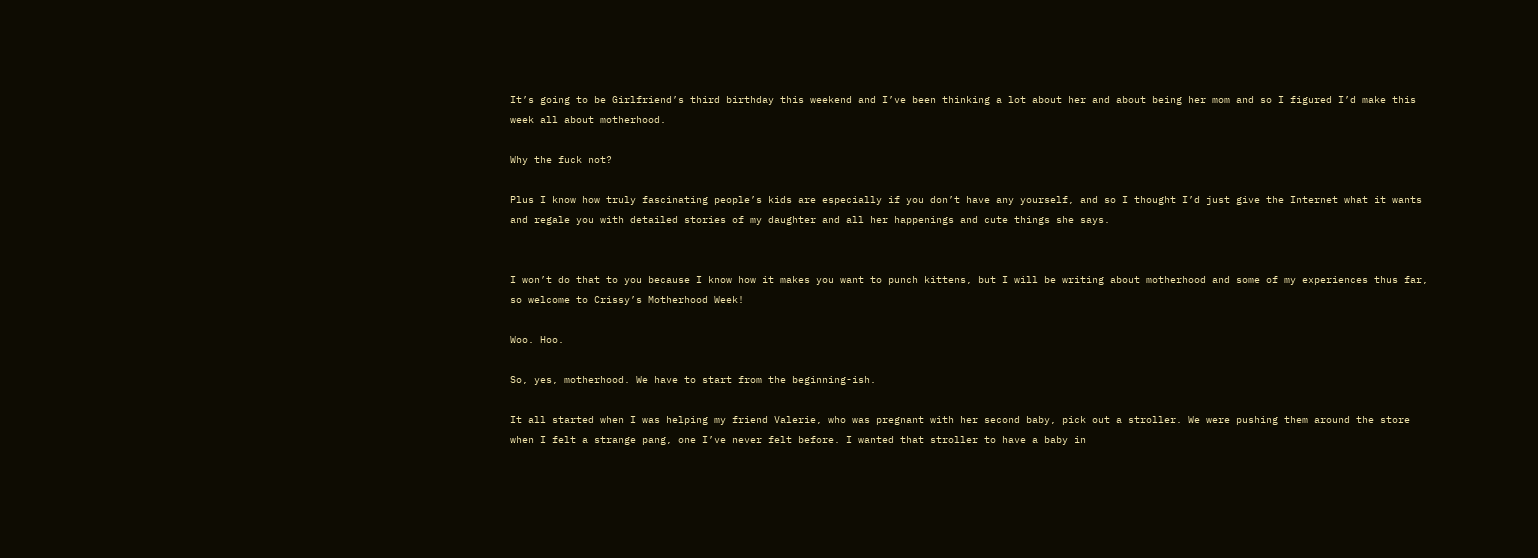It’s going to be Girlfriend’s third birthday this weekend and I’ve been thinking a lot about her and about being her mom and so I figured I’d make this week all about motherhood.

Why the fuck not?

Plus I know how truly fascinating people’s kids are especially if you don’t have any yourself, and so I thought I’d just give the Internet what it wants and regale you with detailed stories of my daughter and all her happenings and cute things she says.


I won’t do that to you because I know how it makes you want to punch kittens, but I will be writing about motherhood and some of my experiences thus far, so welcome to Crissy’s Motherhood Week!

Woo. Hoo.

So, yes, motherhood. We have to start from the beginning-ish.

It all started when I was helping my friend Valerie, who was pregnant with her second baby, pick out a stroller. We were pushing them around the store when I felt a strange pang, one I’ve never felt before. I wanted that stroller to have a baby in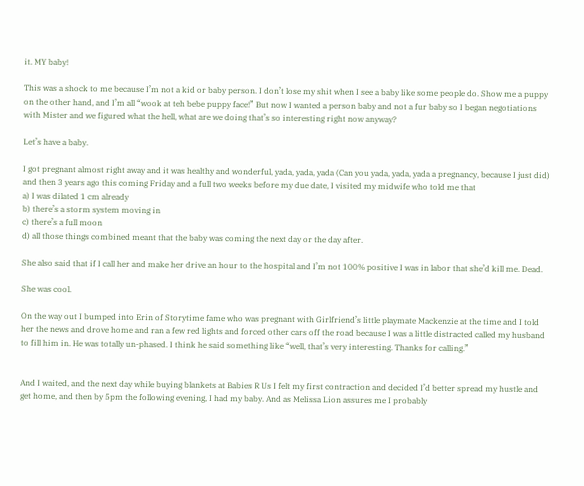it. MY baby!

This was a shock to me because I’m not a kid or baby person. I don’t lose my shit when I see a baby like some people do. Show me a puppy on the other hand, and I’m all “wook at teh bebe puppy face!” But now I wanted a person baby and not a fur baby so I began negotiations with Mister and we figured what the hell, what are we doing that’s so interesting right now anyway?

Let’s have a baby.

I got pregnant almost right away and it was healthy and wonderful, yada, yada, yada (Can you yada, yada, yada a pregnancy, because I just did) and then 3 years ago this coming Friday and a full two weeks before my due date, I visited my midwife who told me that
a) I was dilated 1 cm already
b) there’s a storm system moving in
c) there’s a full moon
d) all those things combined meant that the baby was coming the next day or the day after.

She also said that if I call her and make her drive an hour to the hospital and I’m not 100% positive I was in labor that she’d kill me. Dead.

She was cool.

On the way out I bumped into Erin of Storytime fame who was pregnant with Girlfriend’s little playmate Mackenzie at the time and I told her the news and drove home and ran a few red lights and forced other cars off the road because I was a little distracted called my husband to fill him in. He was totally un-phased. I think he said something like “well, that’s very interesting. Thanks for calling.”


And I waited, and the next day while buying blankets at Babies R Us I felt my first contraction and decided I’d better spread my hustle and get home, and then by 5pm the following evening, I had my baby. And as Melissa Lion assures me I probably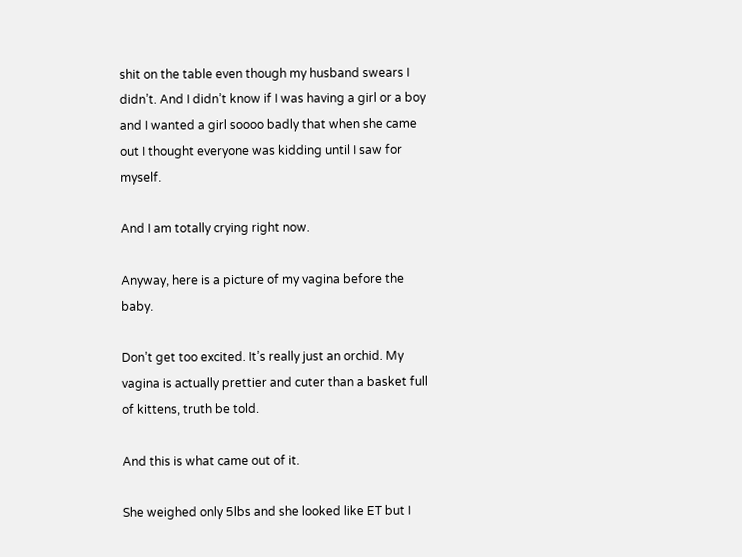shit on the table even though my husband swears I didn’t. And I didn’t know if I was having a girl or a boy and I wanted a girl soooo badly that when she came out I thought everyone was kidding until I saw for myself.

And I am totally crying right now.

Anyway, here is a picture of my vagina before the baby.

Don’t get too excited. It’s really just an orchid. My vagina is actually prettier and cuter than a basket full of kittens, truth be told.

And this is what came out of it.

She weighed only 5lbs and she looked like ET but I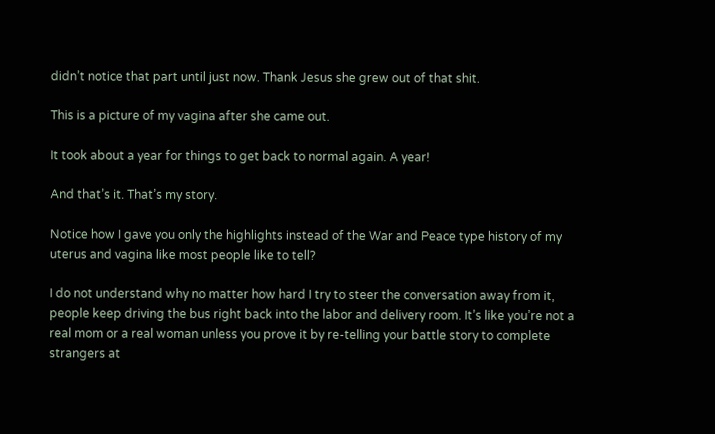didn’t notice that part until just now. Thank Jesus she grew out of that shit.

This is a picture of my vagina after she came out.

It took about a year for things to get back to normal again. A year!

And that’s it. That’s my story.

Notice how I gave you only the highlights instead of the War and Peace type history of my uterus and vagina like most people like to tell?

I do not understand why no matter how hard I try to steer the conversation away from it, people keep driving the bus right back into the labor and delivery room. It’s like you’re not a real mom or a real woman unless you prove it by re-telling your battle story to complete strangers at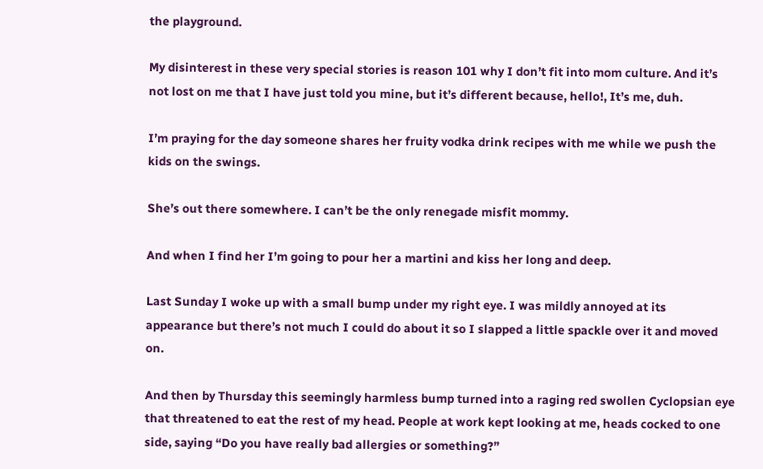the playground.

My disinterest in these very special stories is reason 101 why I don’t fit into mom culture. And it’s not lost on me that I have just told you mine, but it’s different because, hello!, It’s me, duh.

I’m praying for the day someone shares her fruity vodka drink recipes with me while we push the kids on the swings.

She’s out there somewhere. I can’t be the only renegade misfit mommy.

And when I find her I’m going to pour her a martini and kiss her long and deep.

Last Sunday I woke up with a small bump under my right eye. I was mildly annoyed at its appearance but there’s not much I could do about it so I slapped a little spackle over it and moved on.

And then by Thursday this seemingly harmless bump turned into a raging red swollen Cyclopsian eye that threatened to eat the rest of my head. People at work kept looking at me, heads cocked to one side, saying “Do you have really bad allergies or something?”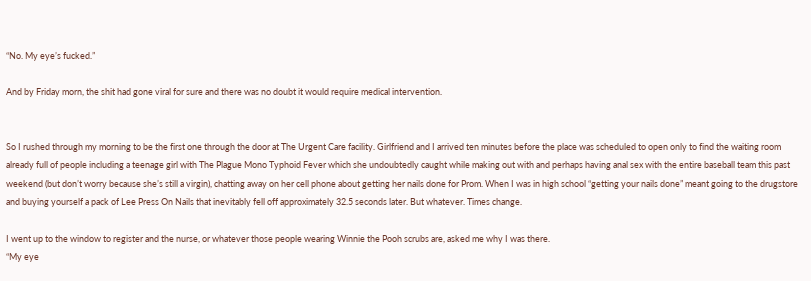“No. My eye’s fucked.”

And by Friday morn, the shit had gone viral for sure and there was no doubt it would require medical intervention.


So I rushed through my morning to be the first one through the door at The Urgent Care facility. Girlfriend and I arrived ten minutes before the place was scheduled to open only to find the waiting room already full of people including a teenage girl with The Plague Mono Typhoid Fever which she undoubtedly caught while making out with and perhaps having anal sex with the entire baseball team this past weekend (but don’t worry because she’s still a virgin), chatting away on her cell phone about getting her nails done for Prom. When I was in high school “getting your nails done” meant going to the drugstore and buying yourself a pack of Lee Press On Nails that inevitably fell off approximately 32.5 seconds later. But whatever. Times change.

I went up to the window to register and the nurse, or whatever those people wearing Winnie the Pooh scrubs are, asked me why I was there.
“My eye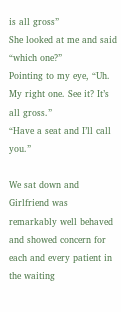is all gross”
She looked at me and said “which one?”
Pointing to my eye, “Uh. My right one. See it? It’s all gross.”
“Have a seat and I’ll call you.”

We sat down and Girlfriend was remarkably well behaved and showed concern for each and every patient in the waiting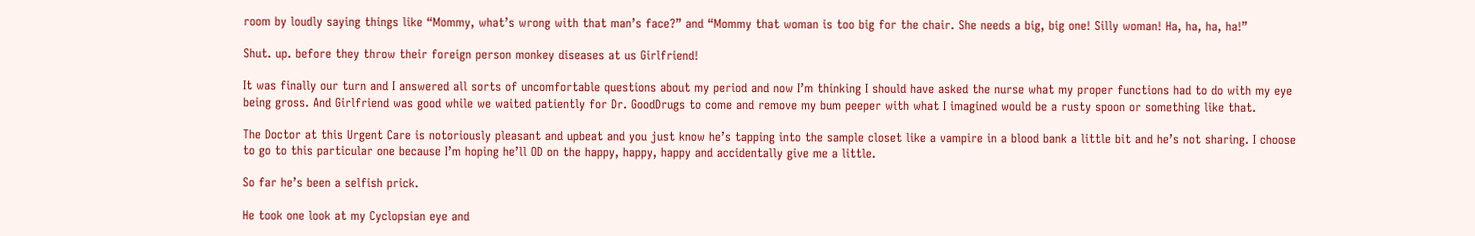room by loudly saying things like “Mommy, what’s wrong with that man’s face?” and “Mommy that woman is too big for the chair. She needs a big, big one! Silly woman! Ha, ha, ha, ha!”

Shut. up. before they throw their foreign person monkey diseases at us Girlfriend!

It was finally our turn and I answered all sorts of uncomfortable questions about my period and now I’m thinking I should have asked the nurse what my proper functions had to do with my eye being gross. And Girlfriend was good while we waited patiently for Dr. GoodDrugs to come and remove my bum peeper with what I imagined would be a rusty spoon or something like that.

The Doctor at this Urgent Care is notoriously pleasant and upbeat and you just know he’s tapping into the sample closet like a vampire in a blood bank a little bit and he’s not sharing. I choose to go to this particular one because I’m hoping he’ll OD on the happy, happy, happy and accidentally give me a little.

So far he’s been a selfish prick.

He took one look at my Cyclopsian eye and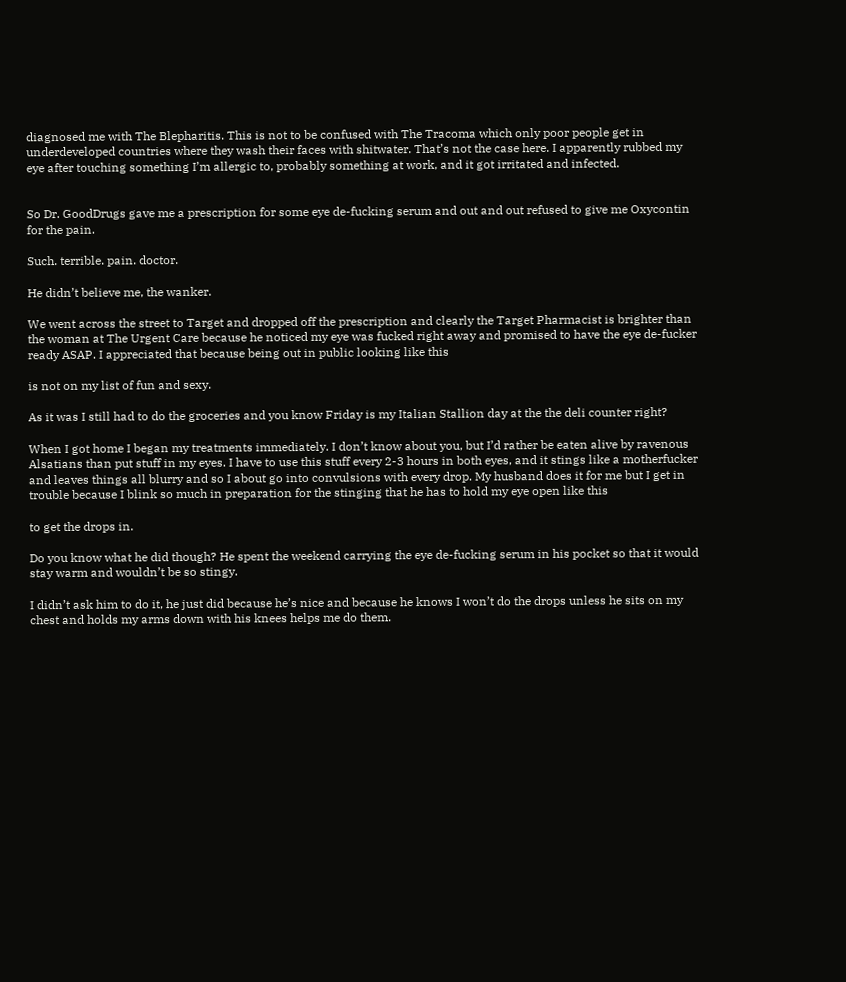diagnosed me with The Blepharitis. This is not to be confused with The Tracoma which only poor people get in underdeveloped countries where they wash their faces with shitwater. That’s not the case here. I apparently rubbed my eye after touching something I’m allergic to, probably something at work, and it got irritated and infected.


So Dr. GoodDrugs gave me a prescription for some eye de-fucking serum and out and out refused to give me Oxycontin for the pain.

Such. terrible. pain. doctor.

He didn’t believe me, the wanker.

We went across the street to Target and dropped off the prescription and clearly the Target Pharmacist is brighter than the woman at The Urgent Care because he noticed my eye was fucked right away and promised to have the eye de-fucker ready ASAP. I appreciated that because being out in public looking like this

is not on my list of fun and sexy.

As it was I still had to do the groceries and you know Friday is my Italian Stallion day at the the deli counter right?

When I got home I began my treatments immediately. I don’t know about you, but I’d rather be eaten alive by ravenous Alsatians than put stuff in my eyes. I have to use this stuff every 2-3 hours in both eyes, and it stings like a motherfucker and leaves things all blurry and so I about go into convulsions with every drop. My husband does it for me but I get in trouble because I blink so much in preparation for the stinging that he has to hold my eye open like this

to get the drops in.

Do you know what he did though? He spent the weekend carrying the eye de-fucking serum in his pocket so that it would stay warm and wouldn’t be so stingy.

I didn’t ask him to do it, he just did because he’s nice and because he knows I won’t do the drops unless he sits on my chest and holds my arms down with his knees helps me do them.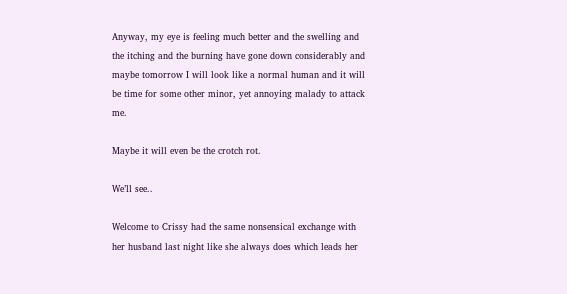Anyway, my eye is feeling much better and the swelling and the itching and the burning have gone down considerably and maybe tomorrow I will look like a normal human and it will be time for some other minor, yet annoying malady to attack me.

Maybe it will even be the crotch rot.

We’ll see..

Welcome to Crissy had the same nonsensical exchange with her husband last night like she always does which leads her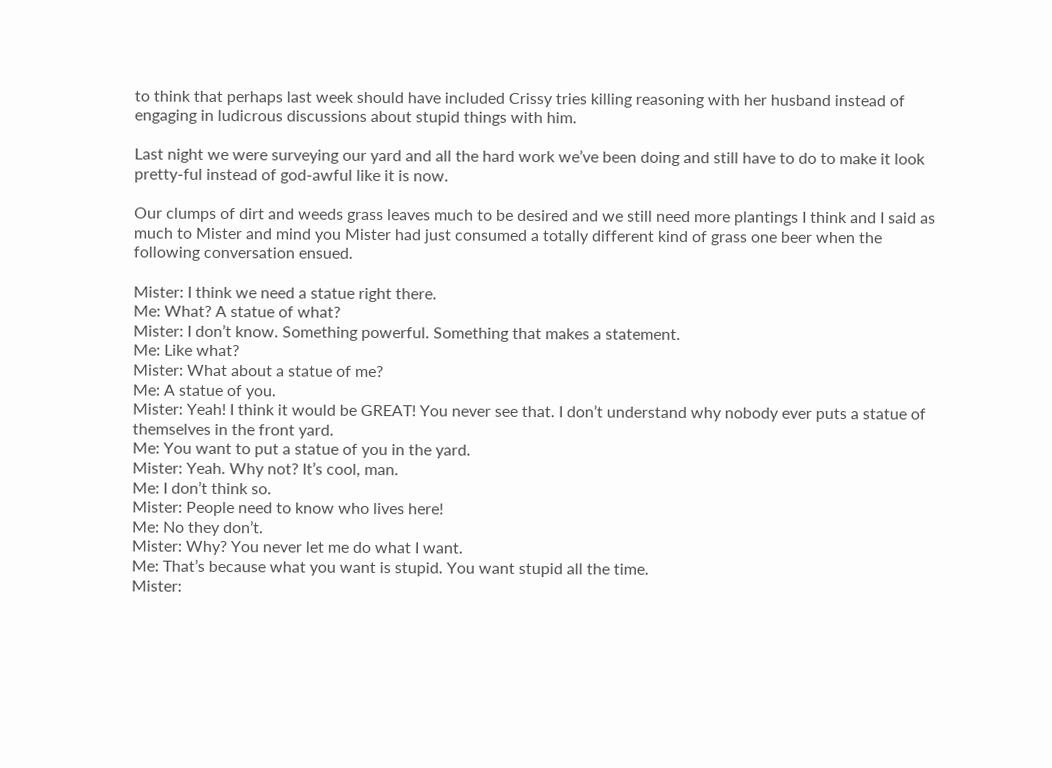to think that perhaps last week should have included Crissy tries killing reasoning with her husband instead of engaging in ludicrous discussions about stupid things with him.

Last night we were surveying our yard and all the hard work we’ve been doing and still have to do to make it look pretty-ful instead of god-awful like it is now.

Our clumps of dirt and weeds grass leaves much to be desired and we still need more plantings I think and I said as much to Mister and mind you Mister had just consumed a totally different kind of grass one beer when the following conversation ensued.

Mister: I think we need a statue right there.
Me: What? A statue of what?
Mister: I don’t know. Something powerful. Something that makes a statement.
Me: Like what?
Mister: What about a statue of me?
Me: A statue of you.
Mister: Yeah! I think it would be GREAT! You never see that. I don’t understand why nobody ever puts a statue of themselves in the front yard.
Me: You want to put a statue of you in the yard.
Mister: Yeah. Why not? It’s cool, man.
Me: I don’t think so.
Mister: People need to know who lives here!
Me: No they don’t.
Mister: Why? You never let me do what I want.
Me: That’s because what you want is stupid. You want stupid all the time.
Mister: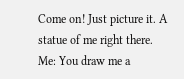Come on! Just picture it. A statue of me right there.
Me: You draw me a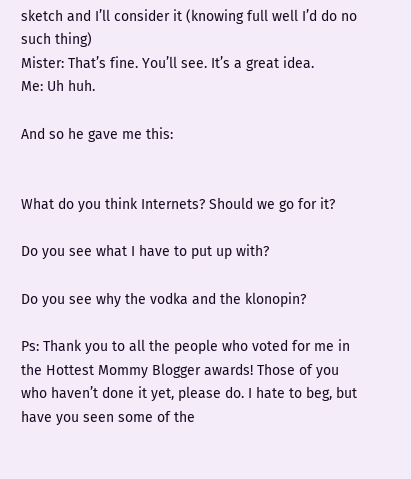sketch and I’ll consider it (knowing full well I’d do no such thing)
Mister: That’s fine. You’ll see. It’s a great idea.
Me: Uh huh.

And so he gave me this:


What do you think Internets? Should we go for it?

Do you see what I have to put up with?

Do you see why the vodka and the klonopin?

Ps: Thank you to all the people who voted for me in the Hottest Mommy Blogger awards! Those of you who haven’t done it yet, please do. I hate to beg, but have you seen some of the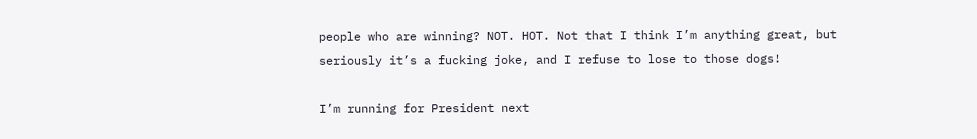people who are winning? NOT. HOT. Not that I think I’m anything great, but seriously it’s a fucking joke, and I refuse to lose to those dogs!

I’m running for President next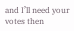and I’ll need your votes then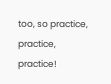too, so practice, practice, practice!